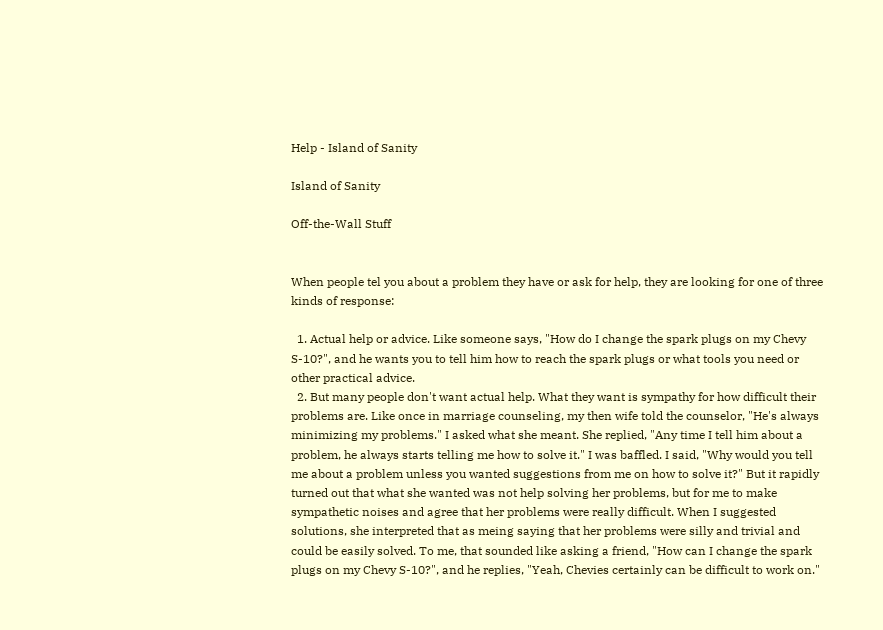Help - Island of Sanity

Island of Sanity

Off-the-Wall Stuff


When people tel you about a problem they have or ask for help, they are looking for one of three kinds of response:

  1. Actual help or advice. Like someone says, "How do I change the spark plugs on my Chevy S-10?", and he wants you to tell him how to reach the spark plugs or what tools you need or other practical advice.
  2. But many people don't want actual help. What they want is sympathy for how difficult their problems are. Like once in marriage counseling, my then wife told the counselor, "He's always minimizing my problems." I asked what she meant. She replied, "Any time I tell him about a problem, he always starts telling me how to solve it." I was baffled. I said, "Why would you tell me about a problem unless you wanted suggestions from me on how to solve it?" But it rapidly turned out that what she wanted was not help solving her problems, but for me to make sympathetic noises and agree that her problems were really difficult. When I suggested solutions, she interpreted that as meing saying that her problems were silly and trivial and could be easily solved. To me, that sounded like asking a friend, "How can I change the spark plugs on my Chevy S-10?", and he replies, "Yeah, Chevies certainly can be difficult to work on."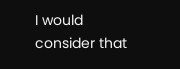I would consider that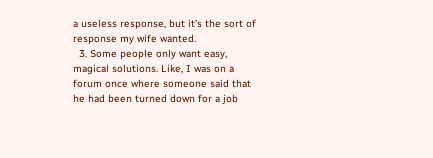a useless response, but it's the sort of response my wife wanted.
  3. Some people only want easy, magical solutions. Like, I was on a forum once where someone said that he had been turned down for a job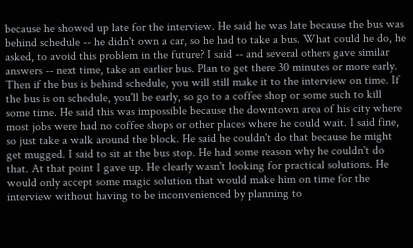because he showed up late for the interview. He said he was late because the bus was behind schedule -- he didn't own a car, so he had to take a bus. What could he do, he asked, to avoid this problem in the future? I said -- and several others gave similar answers -- next time, take an earlier bus. Plan to get there 30 minutes or more early. Then if the bus is behind schedule, you will still make it to the interview on time. If the bus is on schedule, you'll be early, so go to a coffee shop or some such to kill some time. He said this was impossible because the downtown area of his city where most jobs were had no coffee shops or other places where he could wait. I said fine, so just take a walk around the block. He said he couldn't do that because he might get mugged. I said to sit at the bus stop. He had some reason why he couldn't do that. At that point I gave up. He clearly wasn't looking for practical solutions. He would only accept some magic solution that would make him on time for the interview without having to be inconvenienced by planning to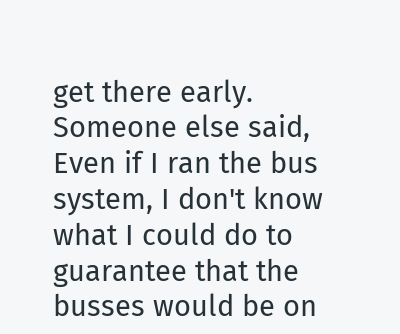get there early. Someone else said, Even if I ran the bus system, I don't know what I could do to guarantee that the busses would be on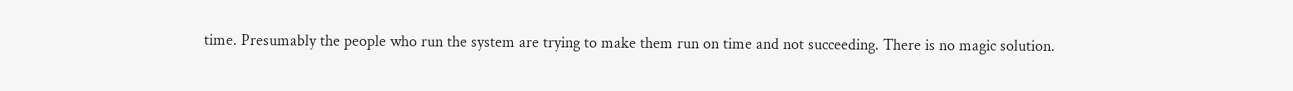time. Presumably the people who run the system are trying to make them run on time and not succeeding. There is no magic solution.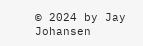© 2024 by Jay Johansen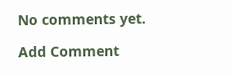No comments yet.

Add Comment